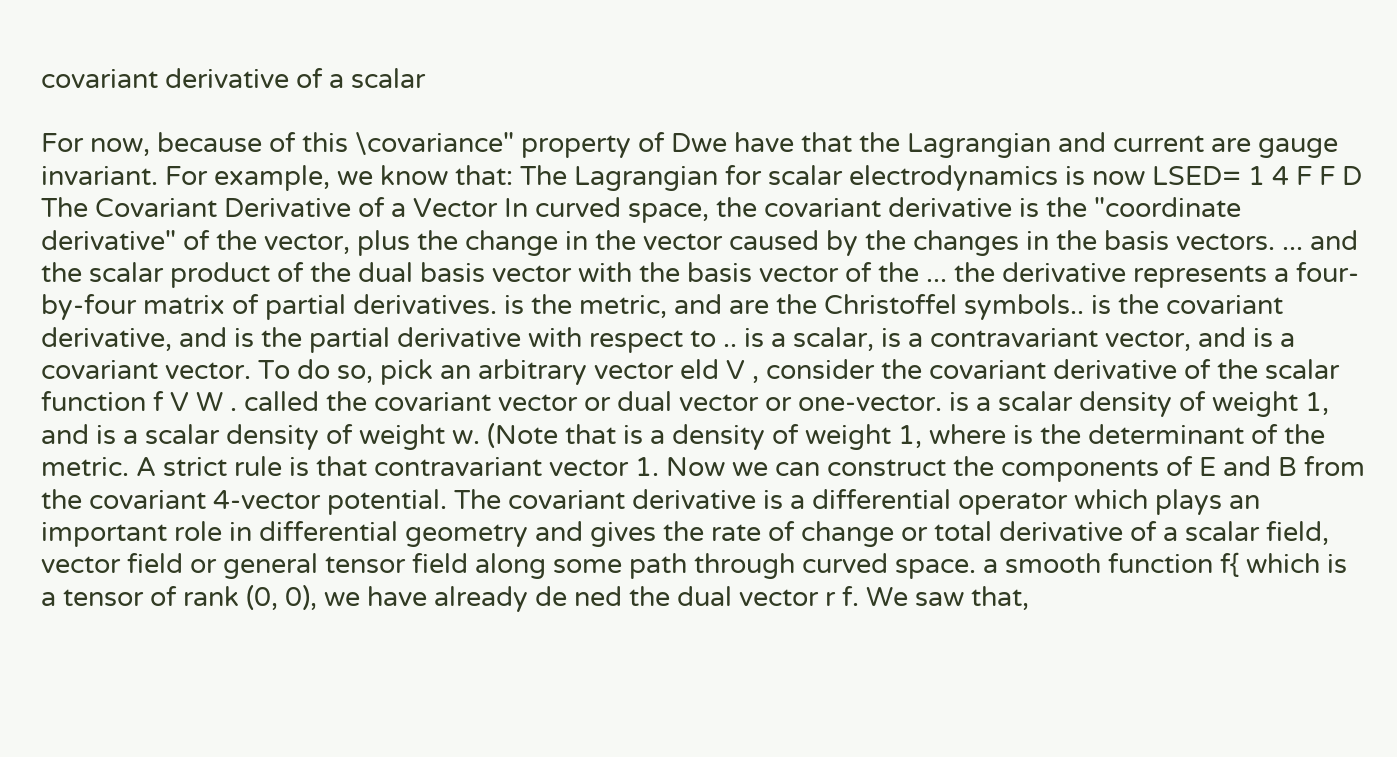covariant derivative of a scalar

For now, because of this \covariance" property of Dwe have that the Lagrangian and current are gauge invariant. For example, we know that: The Lagrangian for scalar electrodynamics is now LSED= 1 4 F F D The Covariant Derivative of a Vector In curved space, the covariant derivative is the "coordinate derivative" of the vector, plus the change in the vector caused by the changes in the basis vectors. ... and the scalar product of the dual basis vector with the basis vector of the ... the derivative represents a four-by-four matrix of partial derivatives. is the metric, and are the Christoffel symbols.. is the covariant derivative, and is the partial derivative with respect to .. is a scalar, is a contravariant vector, and is a covariant vector. To do so, pick an arbitrary vector eld V , consider the covariant derivative of the scalar function f V W . called the covariant vector or dual vector or one-vector. is a scalar density of weight 1, and is a scalar density of weight w. (Note that is a density of weight 1, where is the determinant of the metric. A strict rule is that contravariant vector 1. Now we can construct the components of E and B from the covariant 4-vector potential. The covariant derivative is a differential operator which plays an important role in differential geometry and gives the rate of change or total derivative of a scalar field, vector field or general tensor field along some path through curved space. a smooth function f{ which is a tensor of rank (0, 0), we have already de ned the dual vector r f. We saw that,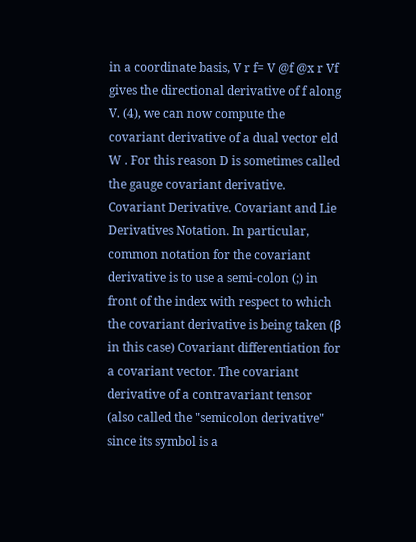in a coordinate basis, V r f= V @f @x r Vf gives the directional derivative of f along V. (4), we can now compute the covariant derivative of a dual vector eld W . For this reason D is sometimes called the gauge covariant derivative. Covariant Derivative. Covariant and Lie Derivatives Notation. In particular, common notation for the covariant derivative is to use a semi-colon (;) in front of the index with respect to which the covariant derivative is being taken (β in this case) Covariant differentiation for a covariant vector. The covariant derivative of a contravariant tensor (also called the "semicolon derivative" since its symbol is a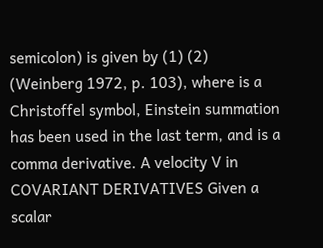semicolon) is given by (1) (2) (Weinberg 1972, p. 103), where is a Christoffel symbol, Einstein summation has been used in the last term, and is a comma derivative. A velocity V in COVARIANT DERIVATIVES Given a scalar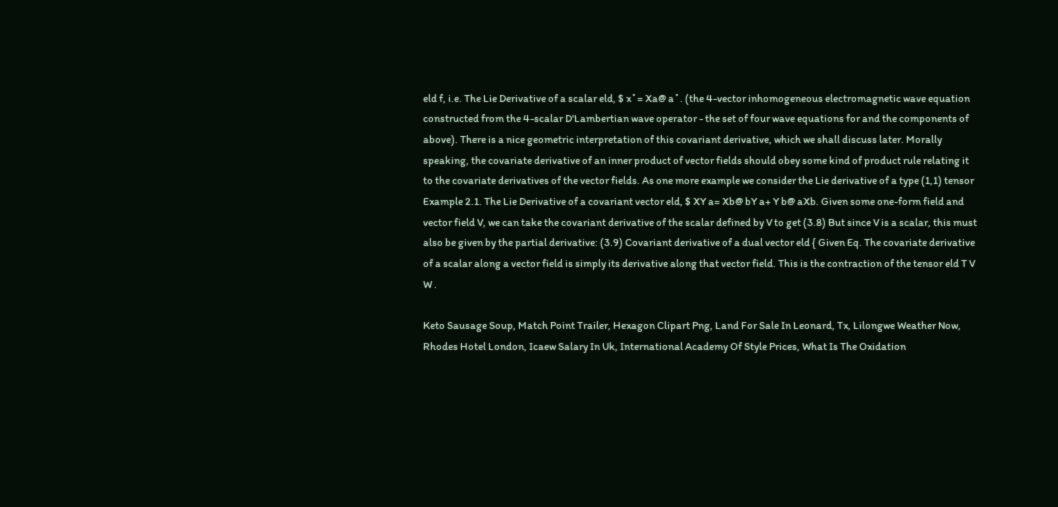eld f, i.e. The Lie Derivative of a scalar eld, $ x˚= Xa@ a˚. (the 4-vector inhomogeneous electromagnetic wave equation constructed from the 4-scalar D'Lambertian wave operator - the set of four wave equations for and the components of above). There is a nice geometric interpretation of this covariant derivative, which we shall discuss later. Morally speaking, the covariate derivative of an inner product of vector fields should obey some kind of product rule relating it to the covariate derivatives of the vector fields. As one more example we consider the Lie derivative of a type (1,1) tensor Example 2.1. The Lie Derivative of a covariant vector eld, $ XY a= Xb@ bY a+ Y b@ aXb. Given some one-form field and vector field V, we can take the covariant derivative of the scalar defined by V to get (3.8) But since V is a scalar, this must also be given by the partial derivative: (3.9) Covariant derivative of a dual vector eld { Given Eq. The covariate derivative of a scalar along a vector field is simply its derivative along that vector field. This is the contraction of the tensor eld T V W .

Keto Sausage Soup, Match Point Trailer, Hexagon Clipart Png, Land For Sale In Leonard, Tx, Lilongwe Weather Now, Rhodes Hotel London, Icaew Salary In Uk, International Academy Of Style Prices, What Is The Oxidation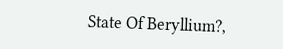State Of Beryllium?,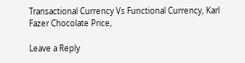Transactional Currency Vs Functional Currency, Karl Fazer Chocolate Price,

Leave a Reply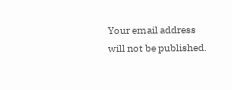Your email address will not be published.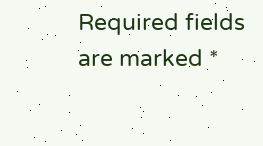Required fields are marked *